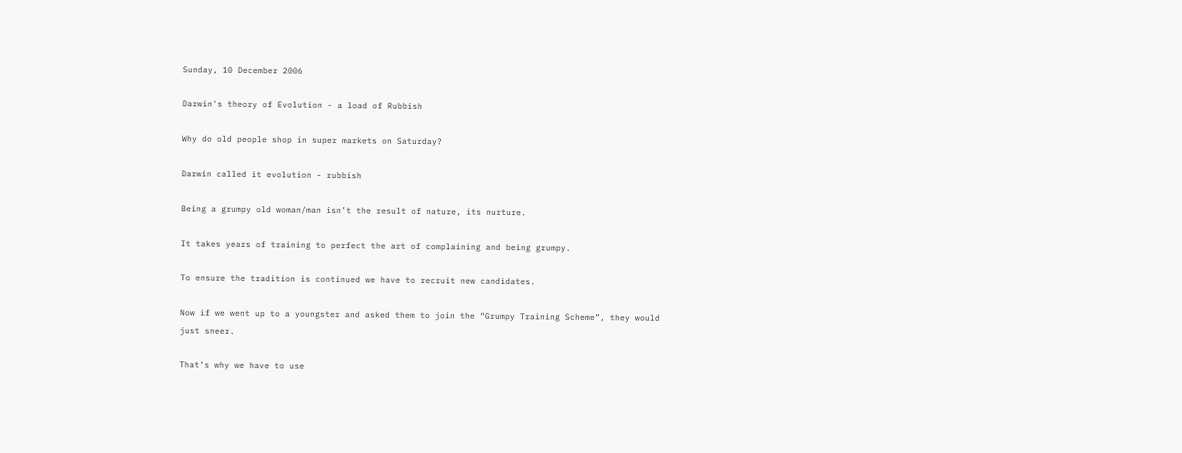Sunday, 10 December 2006

Darwin's theory of Evolution - a load of Rubbish

Why do old people shop in super markets on Saturday?

Darwin called it evolution - rubbish

Being a grumpy old woman/man isn’t the result of nature, its nurture.

It takes years of training to perfect the art of complaining and being grumpy.

To ensure the tradition is continued we have to recruit new candidates.

Now if we went up to a youngster and asked them to join the “Grumpy Training Scheme”, they would just sneer.

That’s why we have to use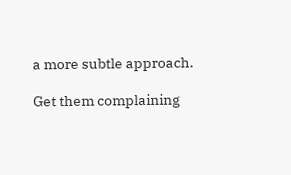a more subtle approach.

Get them complaining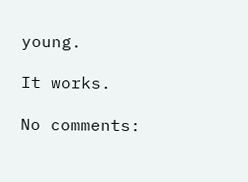young.

It works.

No comments: